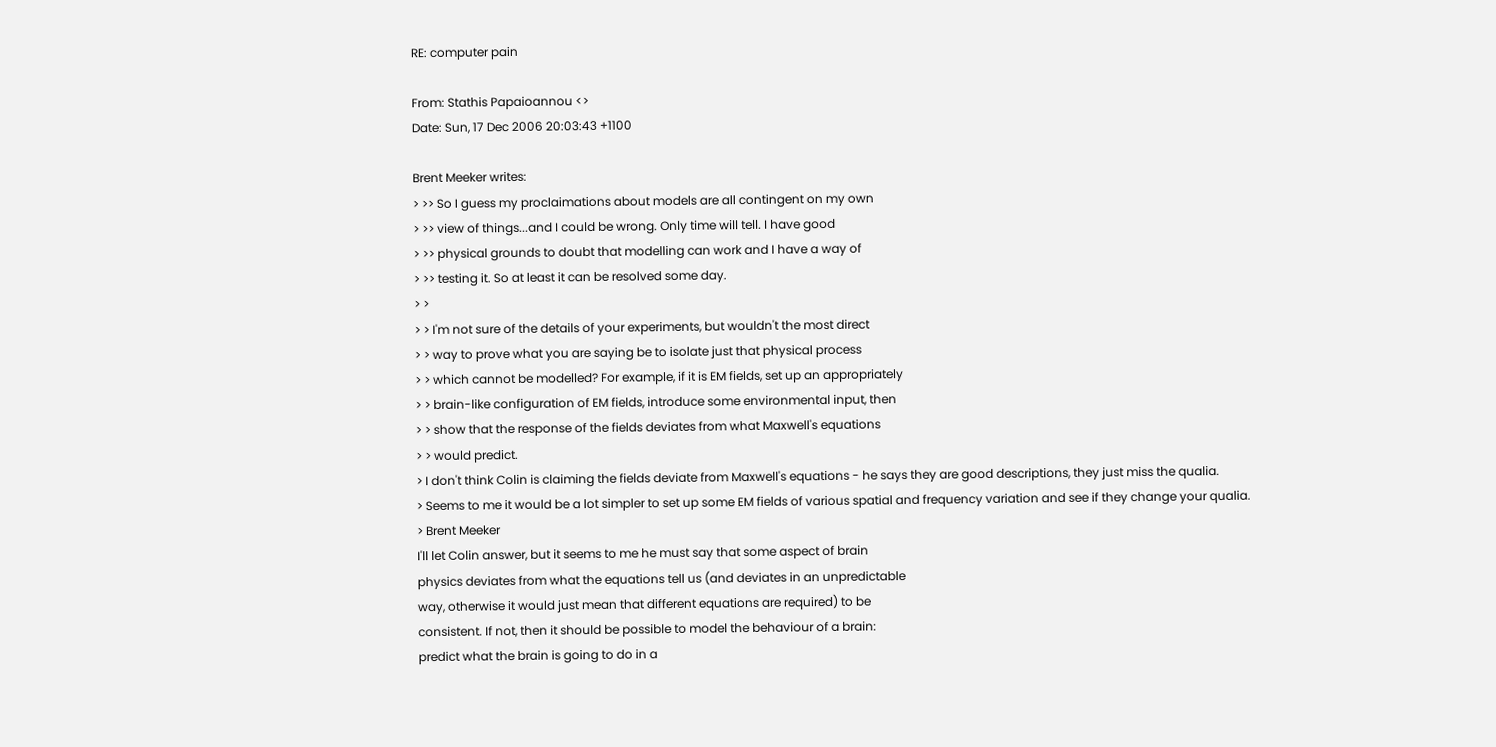RE: computer pain

From: Stathis Papaioannou <>
Date: Sun, 17 Dec 2006 20:03:43 +1100

Brent Meeker writes:
> >> So I guess my proclaimations about models are all contingent on my own
> >> view of things...and I could be wrong. Only time will tell. I have good
> >> physical grounds to doubt that modelling can work and I have a way of
> >> testing it. So at least it can be resolved some day.
> >
> > I'm not sure of the details of your experiments, but wouldn't the most direct
> > way to prove what you are saying be to isolate just that physical process
> > which cannot be modelled? For example, if it is EM fields, set up an appropriately
> > brain-like configuration of EM fields, introduce some environmental input, then
> > show that the response of the fields deviates from what Maxwell's equations
> > would predict.
> I don't think Colin is claiming the fields deviate from Maxwell's equations - he says they are good descriptions, they just miss the qualia.
> Seems to me it would be a lot simpler to set up some EM fields of various spatial and frequency variation and see if they change your qualia.
> Brent Meeker
I'll let Colin answer, but it seems to me he must say that some aspect of brain
physics deviates from what the equations tell us (and deviates in an unpredictable
way, otherwise it would just mean that different equations are required) to be
consistent. If not, then it should be possible to model the behaviour of a brain:
predict what the brain is going to do in a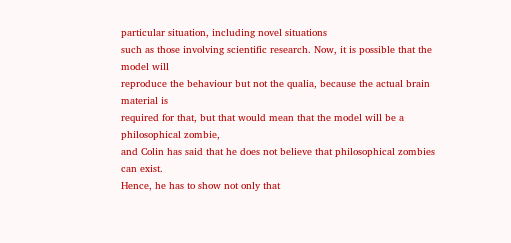particular situation, including novel situations
such as those involving scientific research. Now, it is possible that the model will
reproduce the behaviour but not the qualia, because the actual brain material is
required for that, but that would mean that the model will be a philosophical zombie,
and Colin has said that he does not believe that philosophical zombies can exist.
Hence, he has to show not only that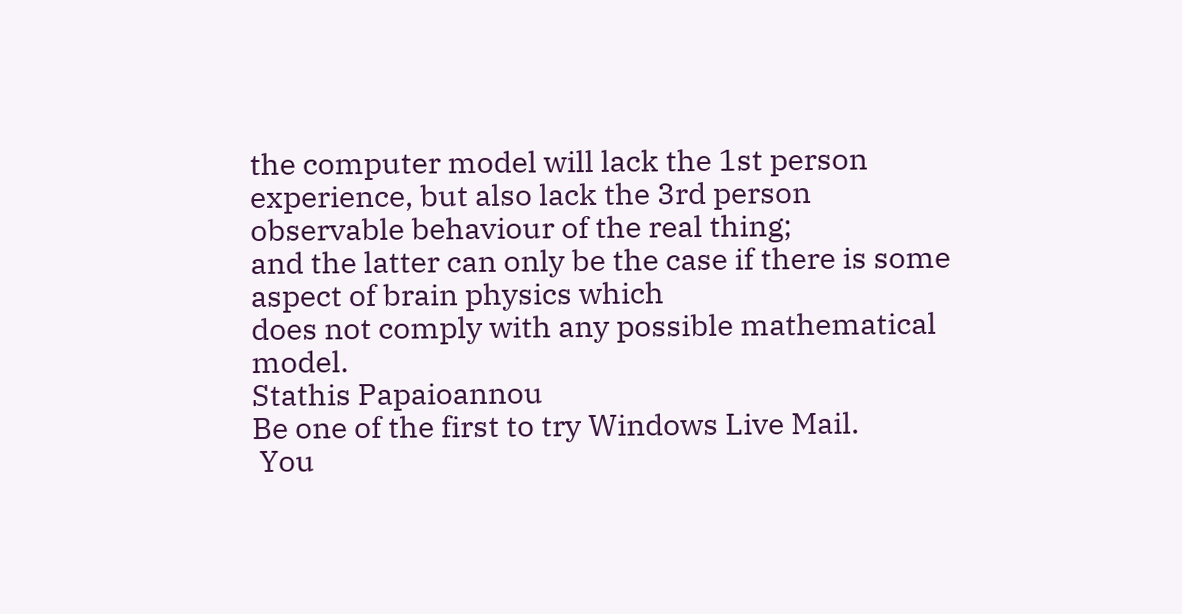the computer model will lack the 1st person
experience, but also lack the 3rd person observable behaviour of the real thing;
and the latter can only be the case if there is some aspect of brain physics which
does not comply with any possible mathematical model.
Stathis Papaioannou
Be one of the first to try Windows Live Mail.
 You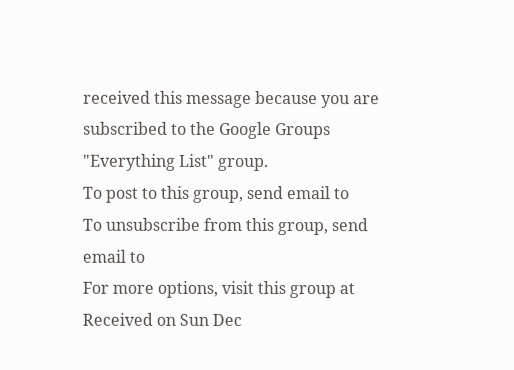received this message because you are subscribed to the Google Groups "Everything List" group.
To post to this group, send email to
To unsubscribe from this group, send email to
For more options, visit this group at
Received on Sun Dec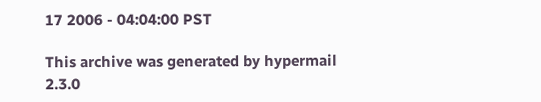17 2006 - 04:04:00 PST

This archive was generated by hypermail 2.3.0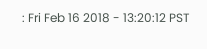: Fri Feb 16 2018 - 13:20:12 PST